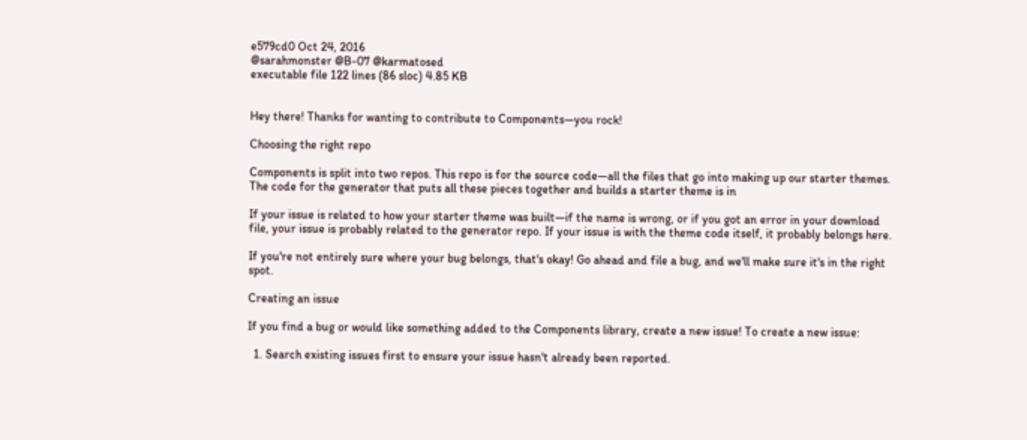e579cd0 Oct 24, 2016
@sarahmonster @B-07 @karmatosed
executable file 122 lines (86 sloc) 4.85 KB


Hey there! Thanks for wanting to contribute to Components—you rock!

Choosing the right repo

Components is split into two repos. This repo is for the source code—all the files that go into making up our starter themes. The code for the generator that puts all these pieces together and builds a starter theme is in

If your issue is related to how your starter theme was built—if the name is wrong, or if you got an error in your download file, your issue is probably related to the generator repo. If your issue is with the theme code itself, it probably belongs here.

If you're not entirely sure where your bug belongs, that's okay! Go ahead and file a bug, and we'll make sure it's in the right spot.

Creating an issue

If you find a bug or would like something added to the Components library, create a new issue! To create a new issue:

  1. Search existing issues first to ensure your issue hasn't already been reported.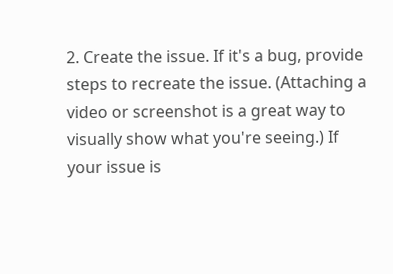2. Create the issue. If it's a bug, provide steps to recreate the issue. (Attaching a video or screenshot is a great way to visually show what you're seeing.) If your issue is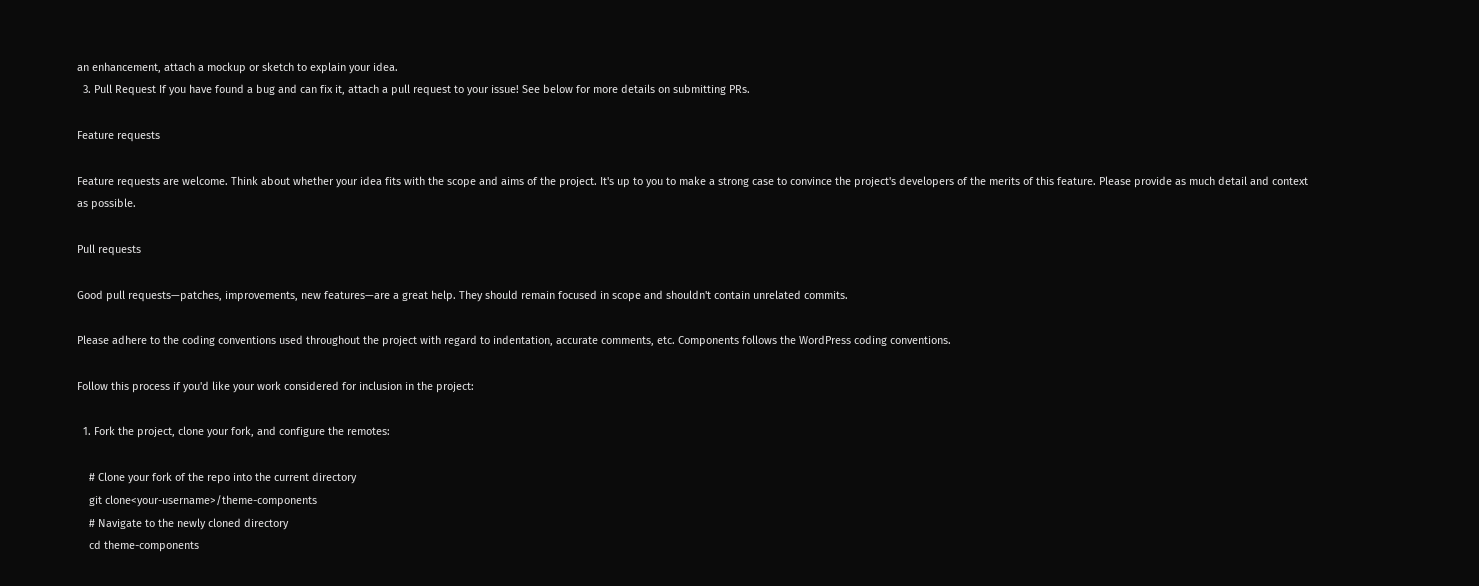an enhancement, attach a mockup or sketch to explain your idea.
  3. Pull Request If you have found a bug and can fix it, attach a pull request to your issue! See below for more details on submitting PRs.

Feature requests

Feature requests are welcome. Think about whether your idea fits with the scope and aims of the project. It's up to you to make a strong case to convince the project's developers of the merits of this feature. Please provide as much detail and context as possible.

Pull requests

Good pull requests—patches, improvements, new features—are a great help. They should remain focused in scope and shouldn't contain unrelated commits.

Please adhere to the coding conventions used throughout the project with regard to indentation, accurate comments, etc. Components follows the WordPress coding conventions.

Follow this process if you'd like your work considered for inclusion in the project:

  1. Fork the project, clone your fork, and configure the remotes:

    # Clone your fork of the repo into the current directory
    git clone<your-username>/theme-components
    # Navigate to the newly cloned directory
    cd theme-components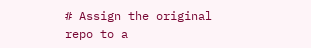# Assign the original repo to a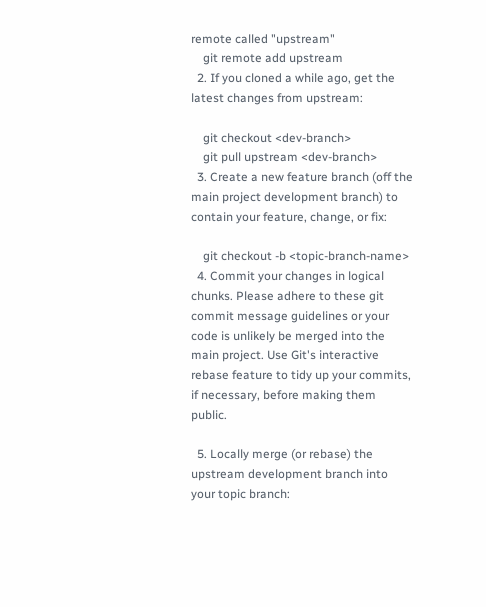remote called "upstream"
    git remote add upstream
  2. If you cloned a while ago, get the latest changes from upstream:

    git checkout <dev-branch>
    git pull upstream <dev-branch>
  3. Create a new feature branch (off the main project development branch) to contain your feature, change, or fix:

    git checkout -b <topic-branch-name>
  4. Commit your changes in logical chunks. Please adhere to these git commit message guidelines or your code is unlikely be merged into the main project. Use Git's interactive rebase feature to tidy up your commits, if necessary, before making them public.

  5. Locally merge (or rebase) the upstream development branch into your topic branch: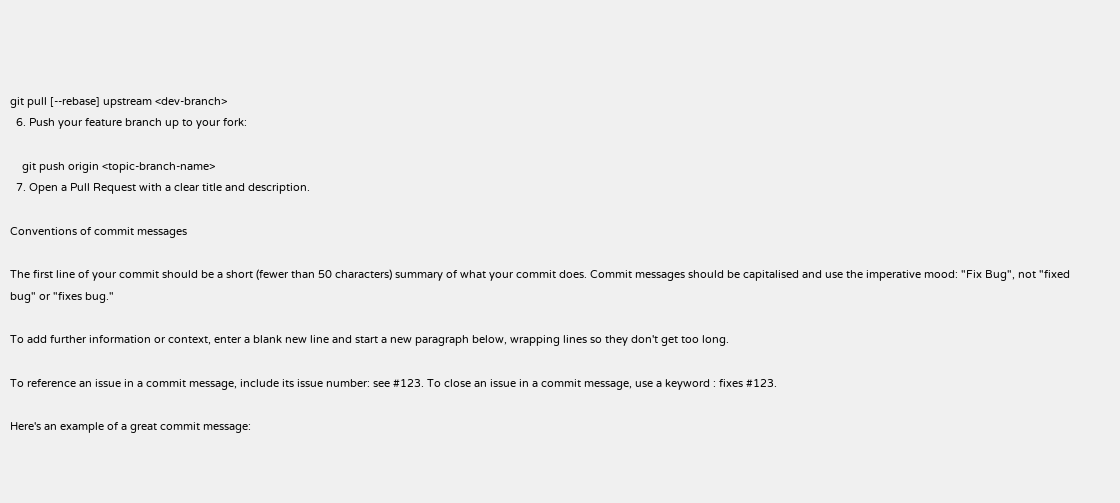git pull [--rebase] upstream <dev-branch>
  6. Push your feature branch up to your fork:

    git push origin <topic-branch-name>
  7. Open a Pull Request with a clear title and description.

Conventions of commit messages

The first line of your commit should be a short (fewer than 50 characters) summary of what your commit does. Commit messages should be capitalised and use the imperative mood: "Fix Bug", not "fixed bug" or "fixes bug."

To add further information or context, enter a blank new line and start a new paragraph below, wrapping lines so they don't get too long.

To reference an issue in a commit message, include its issue number: see #123. To close an issue in a commit message, use a keyword : fixes #123.

Here's an example of a great commit message: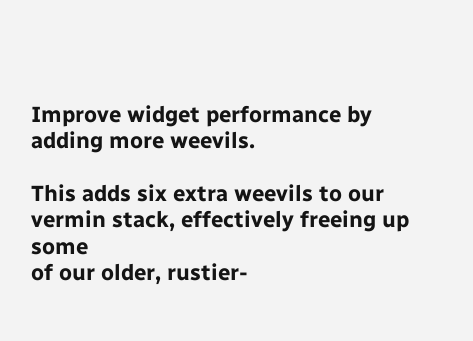Improve widget performance by adding more weevils.

This adds six extra weevils to our vermin stack, effectively freeing up some
of our older, rustier-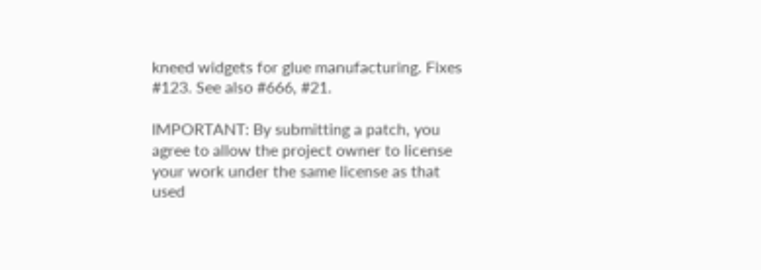kneed widgets for glue manufacturing. Fixes #123. See also #666, #21.

IMPORTANT: By submitting a patch, you agree to allow the project owner to license your work under the same license as that used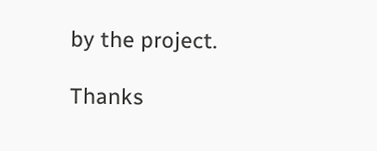by the project.

Thanks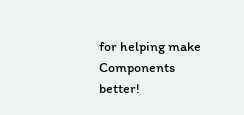for helping make Components better!